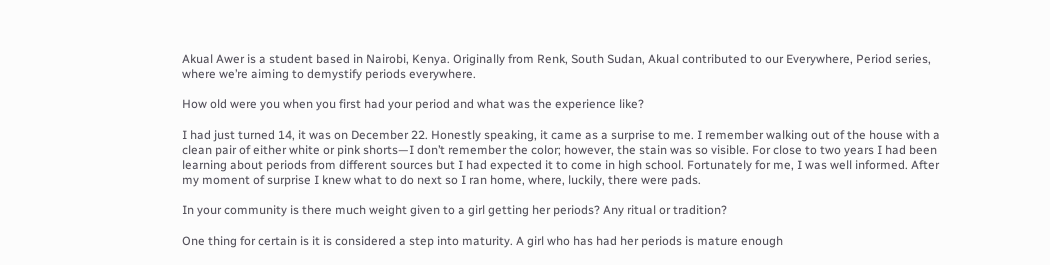Akual Awer is a student based in Nairobi, Kenya. Originally from Renk, South Sudan, Akual contributed to our Everywhere, Period series, where we’re aiming to demystify periods everywhere.

How old were you when you first had your period and what was the experience like?

I had just turned 14, it was on December 22. Honestly speaking, it came as a surprise to me. I remember walking out of the house with a clean pair of either white or pink shorts—I don’t remember the color; however, the stain was so visible. For close to two years I had been learning about periods from different sources but I had expected it to come in high school. Fortunately for me, I was well informed. After my moment of surprise I knew what to do next so I ran home, where, luckily, there were pads.

In your community is there much weight given to a girl getting her periods? Any ritual or tradition?

One thing for certain is it is considered a step into maturity. A girl who has had her periods is mature enough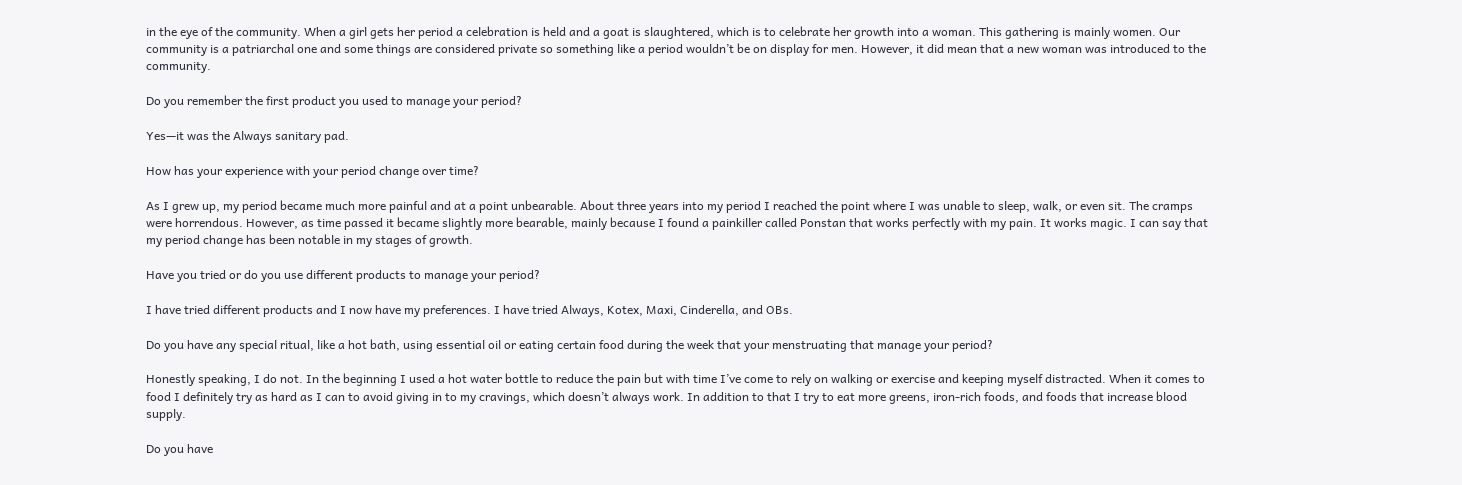in the eye of the community. When a girl gets her period a celebration is held and a goat is slaughtered, which is to celebrate her growth into a woman. This gathering is mainly women. Our community is a patriarchal one and some things are considered private so something like a period wouldn’t be on display for men. However, it did mean that a new woman was introduced to the community.

Do you remember the first product you used to manage your period?

Yes—it was the Always sanitary pad.

How has your experience with your period change over time?

As I grew up, my period became much more painful and at a point unbearable. About three years into my period I reached the point where I was unable to sleep, walk, or even sit. The cramps were horrendous. However, as time passed it became slightly more bearable, mainly because I found a painkiller called Ponstan that works perfectly with my pain. It works magic. I can say that my period change has been notable in my stages of growth.

Have you tried or do you use different products to manage your period?

I have tried different products and I now have my preferences. I have tried Always, Kotex, Maxi, Cinderella, and OBs.

Do you have any special ritual, like a hot bath, using essential oil or eating certain food during the week that your menstruating that manage your period?

Honestly speaking, I do not. In the beginning I used a hot water bottle to reduce the pain but with time I’ve come to rely on walking or exercise and keeping myself distracted. When it comes to food I definitely try as hard as I can to avoid giving in to my cravings, which doesn’t always work. In addition to that I try to eat more greens, iron-rich foods, and foods that increase blood supply.

Do you have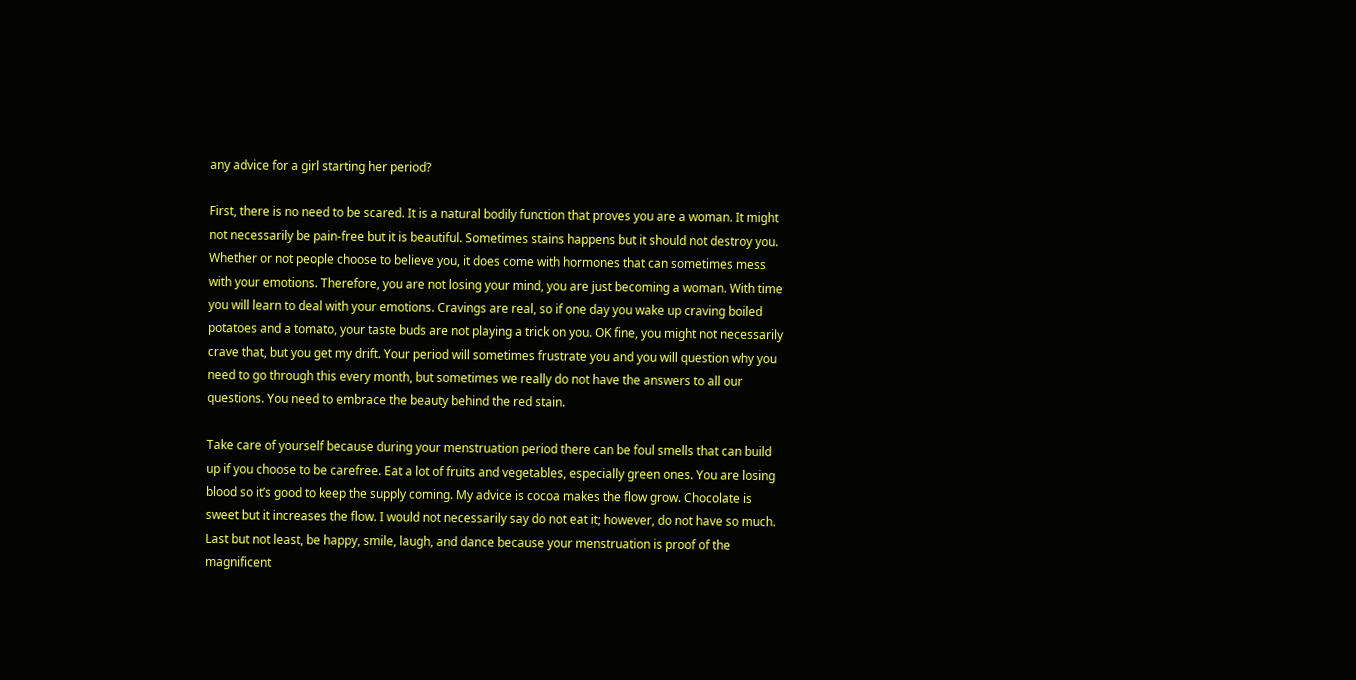any advice for a girl starting her period?

First, there is no need to be scared. It is a natural bodily function that proves you are a woman. It might not necessarily be pain-free but it is beautiful. Sometimes stains happens but it should not destroy you. Whether or not people choose to believe you, it does come with hormones that can sometimes mess with your emotions. Therefore, you are not losing your mind, you are just becoming a woman. With time you will learn to deal with your emotions. Cravings are real, so if one day you wake up craving boiled potatoes and a tomato, your taste buds are not playing a trick on you. OK fine, you might not necessarily crave that, but you get my drift. Your period will sometimes frustrate you and you will question why you need to go through this every month, but sometimes we really do not have the answers to all our questions. You need to embrace the beauty behind the red stain.

Take care of yourself because during your menstruation period there can be foul smells that can build up if you choose to be carefree. Eat a lot of fruits and vegetables, especially green ones. You are losing blood so it’s good to keep the supply coming. My advice is cocoa makes the flow grow. Chocolate is sweet but it increases the flow. I would not necessarily say do not eat it; however, do not have so much. Last but not least, be happy, smile, laugh, and dance because your menstruation is proof of the magnificent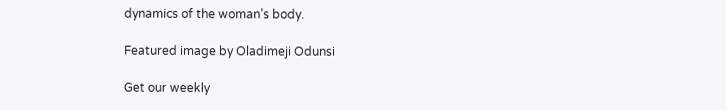dynamics of the woman’s body.

Featured image by Oladimeji Odunsi

Get our weekly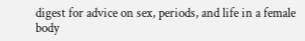digest for advice on sex, periods, and life in a female body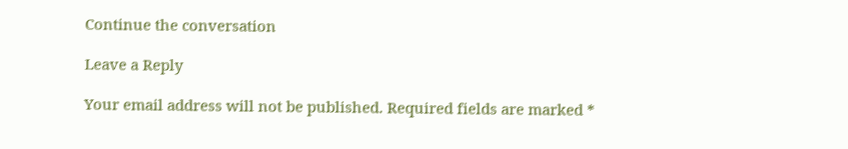Continue the conversation

Leave a Reply

Your email address will not be published. Required fields are marked *